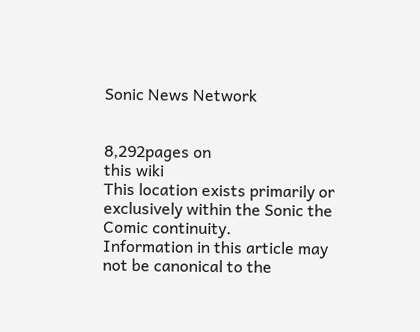Sonic News Network


8,292pages on
this wiki
This location exists primarily or exclusively within the Sonic the Comic continuity.
Information in this article may not be canonical to the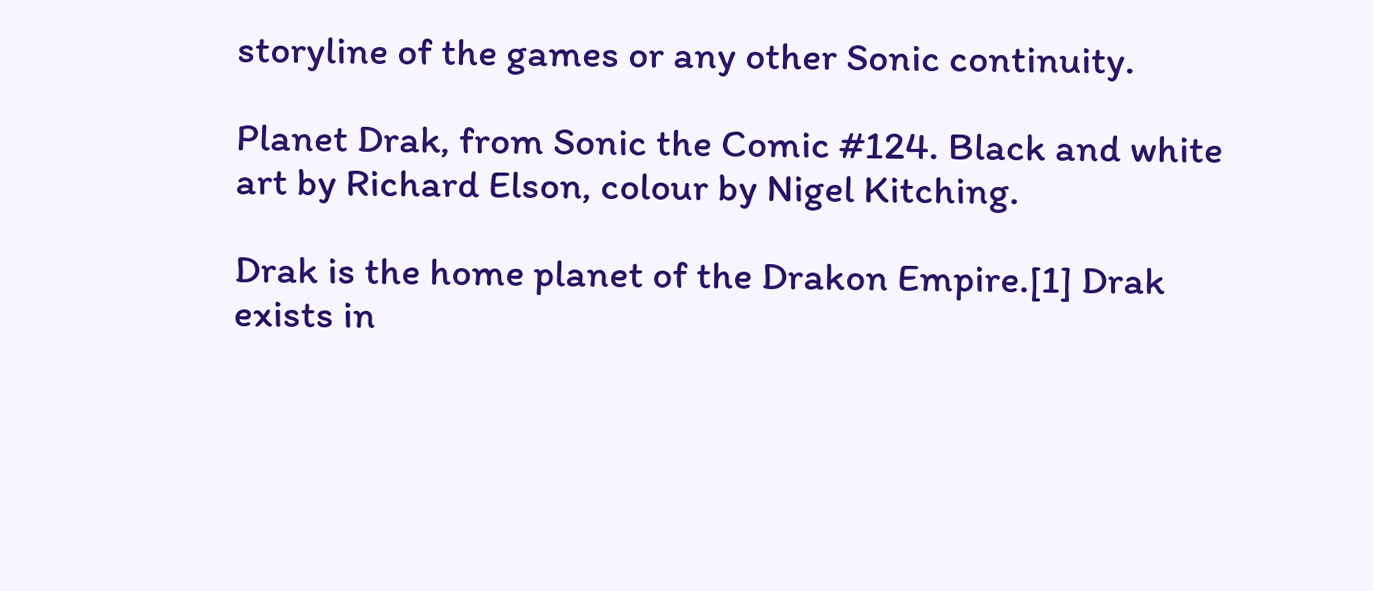storyline of the games or any other Sonic continuity.

Planet Drak, from Sonic the Comic #124. Black and white art by Richard Elson, colour by Nigel Kitching.

Drak is the home planet of the Drakon Empire.[1] Drak exists in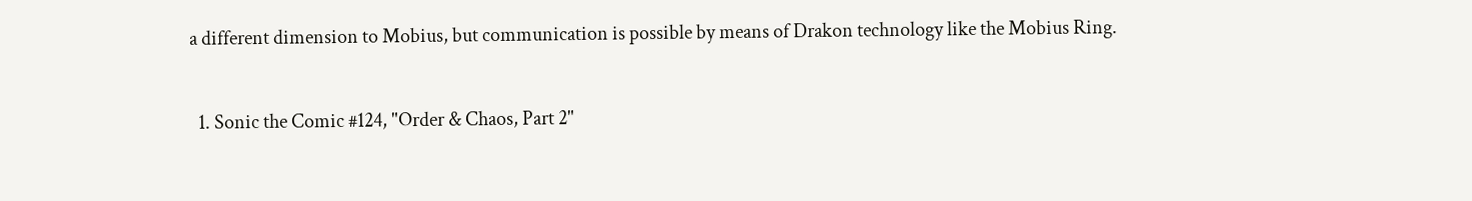a different dimension to Mobius, but communication is possible by means of Drakon technology like the Mobius Ring.


  1. Sonic the Comic #124, "Order & Chaos, Part 2"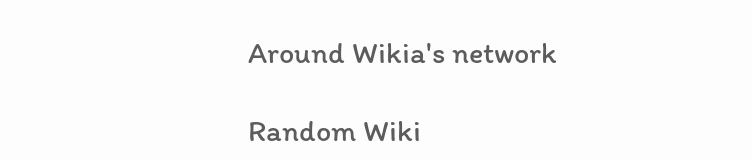Around Wikia's network

Random Wiki